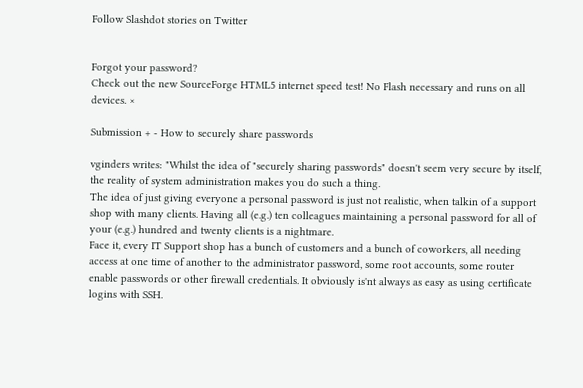Follow Slashdot stories on Twitter


Forgot your password?
Check out the new SourceForge HTML5 internet speed test! No Flash necessary and runs on all devices. ×

Submission + - How to securely share passwords

vginders writes: "Whilst the idea of "securely sharing passwords" doesn't seem very secure by itself, the reality of system administration makes you do such a thing.
The idea of just giving everyone a personal password is just not realistic, when talkin of a support shop with many clients. Having all (e.g.) ten colleagues maintaining a personal password for all of your (e.g.) hundred and twenty clients is a nightmare.
Face it, every IT Support shop has a bunch of customers and a bunch of coworkers, all needing access at one time of another to the administrator password, some root accounts, some router enable passwords or other firewall credentials. It obviously is'nt always as easy as using certificate logins with SSH.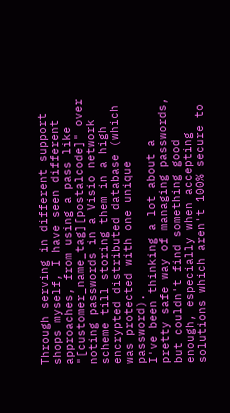Through serving in different support shops myself, I have seen different approaches, from using a pass like "[customer_name_tag][postalcode]" over noting passwords in a Visio network scheme till storing them in a high encrypted distributed database (which was protected with one unique password).
I've been thinking a lot about a pretty safe way of managing passwords, but couldn't find something good enough, especially when accepting solutions which aren't 100% secure to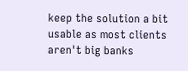keep the solution a bit usable as most clients aren't big banks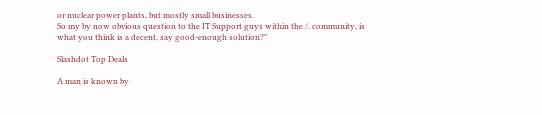or nuclear power plants, but mostly small businesses.
So my by now obvious question to the IT Support guys within the /. community, is what you think is a decent, say good-enough solution?"

Slashdot Top Deals

A man is known by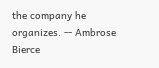the company he organizes. -- Ambrose Bierce